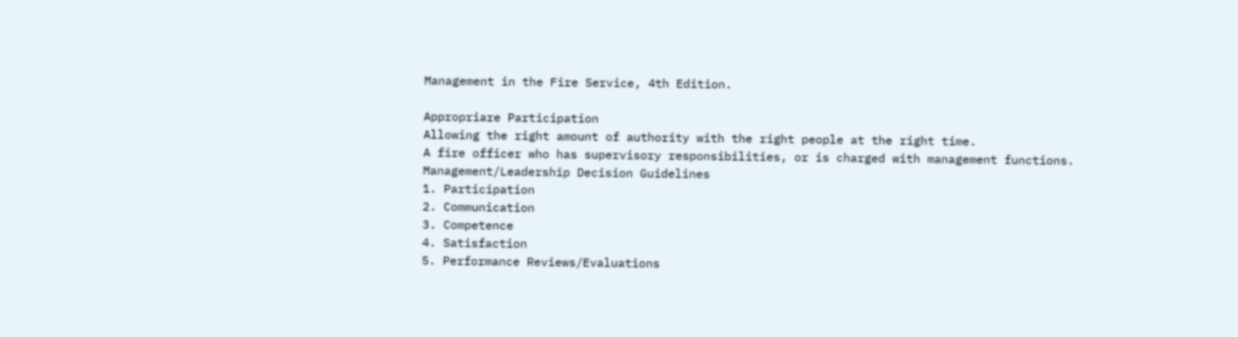Management in the Fire Service, 4th Edition.

Appropriare Participation
Allowing the right amount of authority with the right people at the right time.
A fire officer who has supervisory responsibilities, or is charged with management functions.
Management/Leadership Decision Guidelines
1. Participation
2. Communication
3. Competence
4. Satisfaction
5. Performance Reviews/Evaluations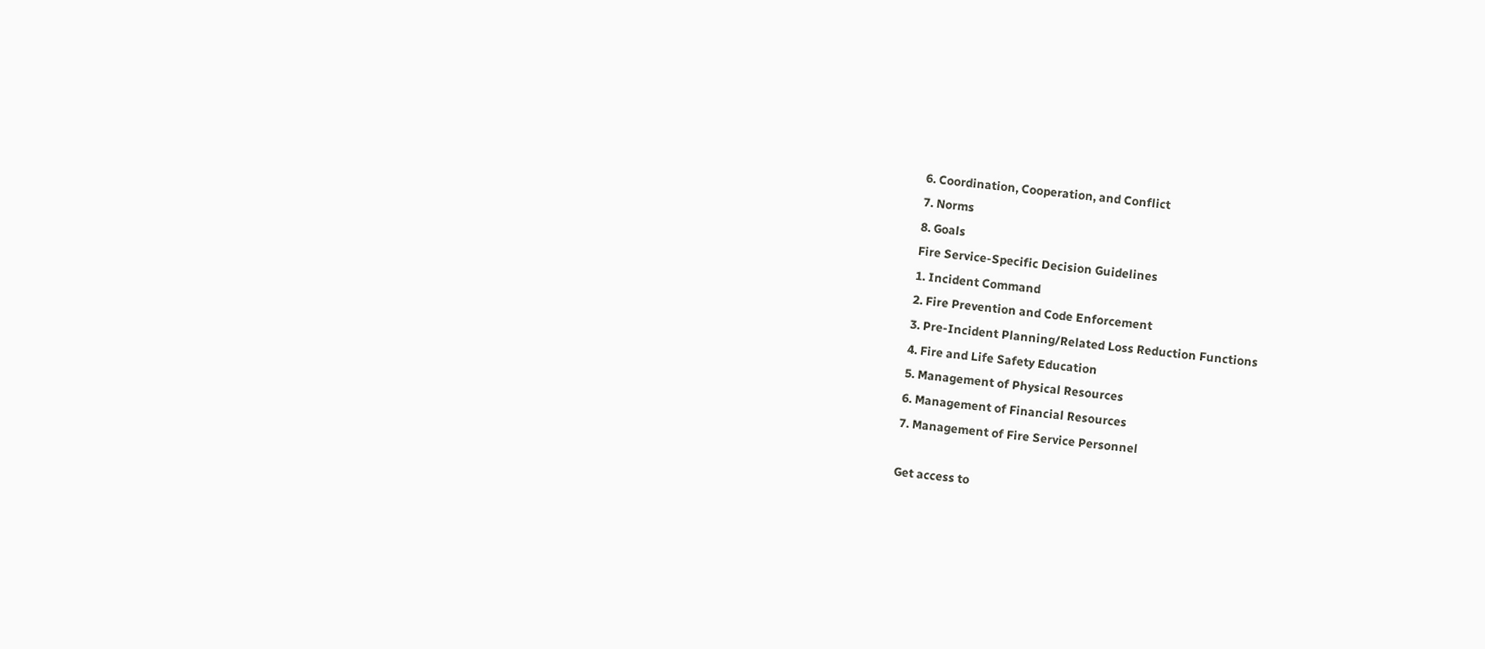6. Coordination, Cooperation, and Conflict
7. Norms
8. Goals
Fire Service-Specific Decision Guidelines
1. Incident Command
2. Fire Prevention and Code Enforcement
3. Pre-Incident Planning/Related Loss Reduction Functions
4. Fire and Life Safety Education
5. Management of Physical Resources
6. Management of Financial Resources
7. Management of Fire Service Personnel

Get access to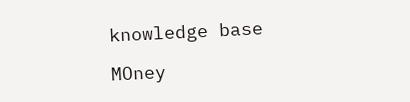knowledge base

MOney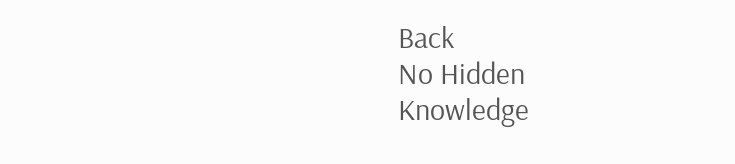Back
No Hidden
Knowledge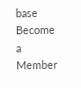base
Become a Member